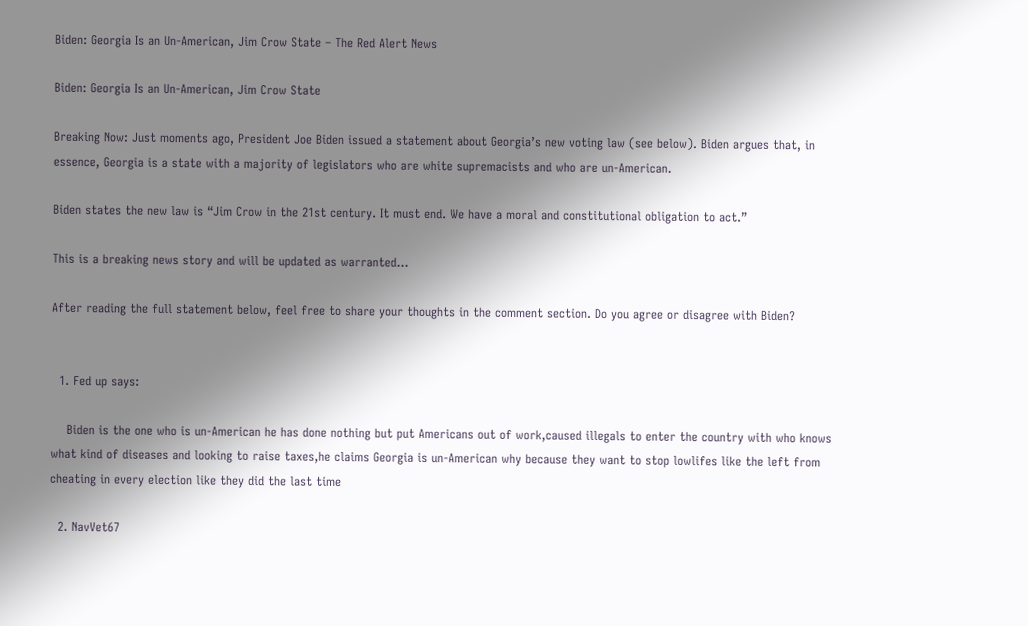Biden: Georgia Is an Un-American, Jim Crow State – The Red Alert News

Biden: Georgia Is an Un-American, Jim Crow State

Breaking Now: Just moments ago, President Joe Biden issued a statement about Georgia’s new voting law (see below). Biden argues that, in essence, Georgia is a state with a majority of legislators who are white supremacists and who are un-American.

Biden states the new law is “Jim Crow in the 21st century. It must end. We have a moral and constitutional obligation to act.”

This is a breaking news story and will be updated as warranted…

After reading the full statement below, feel free to share your thoughts in the comment section. Do you agree or disagree with Biden?


  1. Fed up says:

    Biden is the one who is un-American he has done nothing but put Americans out of work,caused illegals to enter the country with who knows what kind of diseases and looking to raise taxes,he claims Georgia is un-American why because they want to stop lowlifes like the left from cheating in every election like they did the last time

  2. NavVet67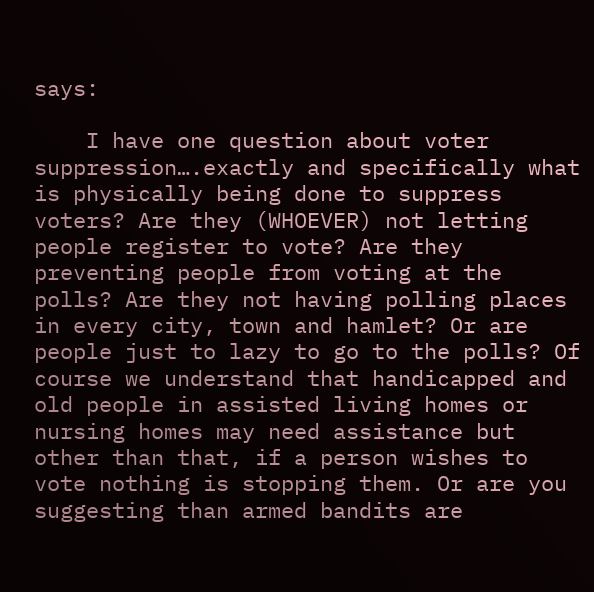says:

    I have one question about voter suppression….exactly and specifically what is physically being done to suppress voters? Are they (WHOEVER) not letting people register to vote? Are they preventing people from voting at the polls? Are they not having polling places in every city, town and hamlet? Or are people just to lazy to go to the polls? Of course we understand that handicapped and old people in assisted living homes or nursing homes may need assistance but other than that, if a person wishes to vote nothing is stopping them. Or are you suggesting than armed bandits are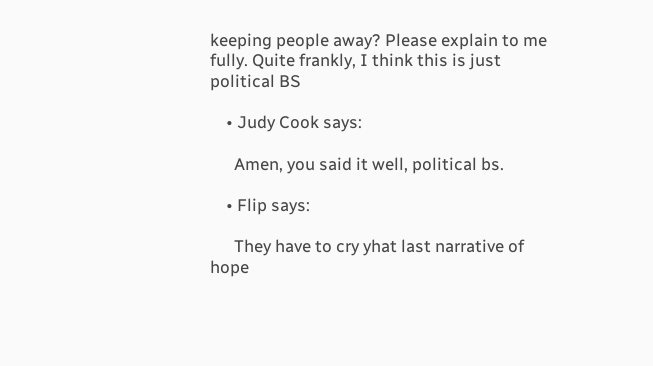keeping people away? Please explain to me fully. Quite frankly, I think this is just political BS

    • Judy Cook says:

      Amen, you said it well, political bs.

    • Flip says:

      They have to cry yhat last narrative of hope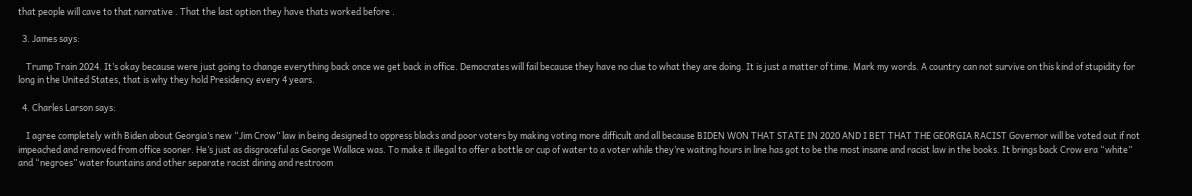that people will cave to that narrative . That the last option they have thats worked before .

  3. James says:

    Trump Train 2024. It’s okay because were just going to change everything back once we get back in office. Democrates will fail because they have no clue to what they are doing. It is just a matter of time. Mark my words. A country can not survive on this kind of stupidity for long in the United States, that is why they hold Presidency every 4 years.

  4. Charles Larson says:

    I agree completely with Biden about Georgia’s new “Jim Crow” law in being designed to oppress blacks and poor voters by making voting more difficult and all because BIDEN WON THAT STATE IN 2020 AND I BET THAT THE GEORGIA RACIST Governor will be voted out if not impeached and removed from office sooner. He’s just as disgraceful as George Wallace was. To make it illegal to offer a bottle or cup of water to a voter while they’re waiting hours in line has got to be the most insane and racist law in the books. It brings back Crow era “white” and “negroes” water fountains and other separate racist dining and restroom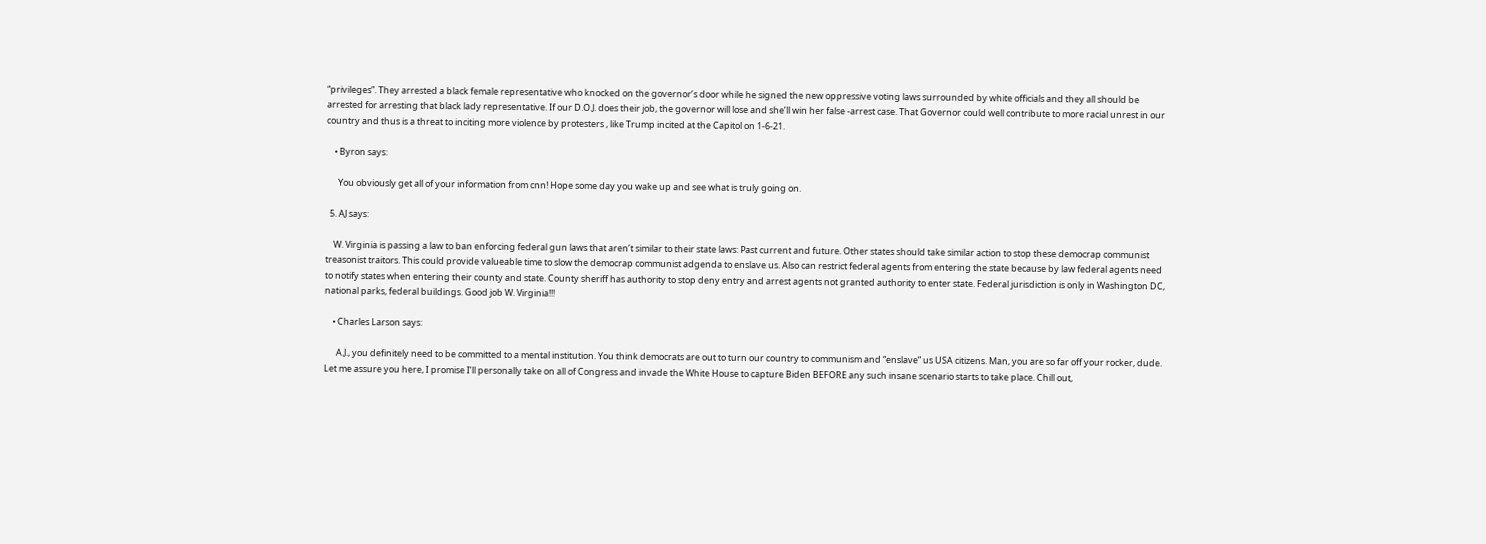“privileges”. They arrested a black female representative who knocked on the governor’s door while he signed the new oppressive voting laws surrounded by white officials and they all should be arrested for arresting that black lady representative. If our D.O.J. does their job, the governor will lose and she’ll win her false -arrest case. That Governor could well contribute to more racial unrest in our country and thus is a threat to inciting more violence by protesters , like Trump incited at the Capitol on 1-6-21.

    • Byron says:

      You obviously get all of your information from cnn! Hope some day you wake up and see what is truly going on.

  5. AJ says:

    W. Virginia is passing a law to ban enforcing federal gun laws that aren’t similar to their state laws: Past current and future. Other states should take similar action to stop these democrap communist treasonist traitors. This could provide valueable time to slow the democrap communist adgenda to enslave us. Also can restrict federal agents from entering the state because by law federal agents need to notify states when entering their county and state. County sheriff has authority to stop deny entry and arrest agents not granted authority to enter state. Federal jurisdiction is only in Washington DC, national parks, federal buildings. Good job W. Virginia!!!

    • Charles Larson says:

      A.J., you definitely need to be committed to a mental institution. You think democrats are out to turn our country to communism and “enslave” us USA citizens. Man, you are so far off your rocker, dude. Let me assure you here, I promise I’ll personally take on all of Congress and invade the White House to capture Biden BEFORE any such insane scenario starts to take place. Chill out,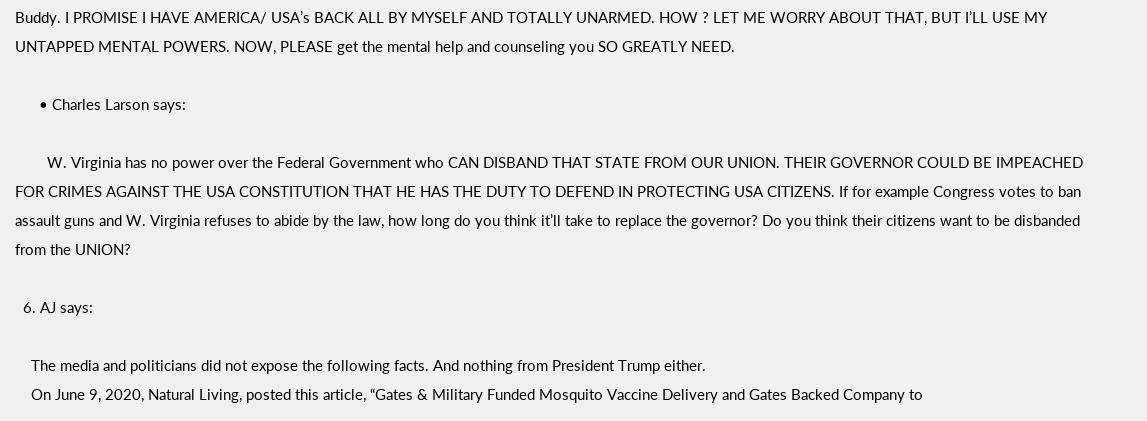Buddy. I PROMISE I HAVE AMERICA/ USA’s BACK ALL BY MYSELF AND TOTALLY UNARMED. HOW ? LET ME WORRY ABOUT THAT, BUT I’LL USE MY UNTAPPED MENTAL POWERS. NOW, PLEASE get the mental help and counseling you SO GREATLY NEED.

      • Charles Larson says:

        W. Virginia has no power over the Federal Government who CAN DISBAND THAT STATE FROM OUR UNION. THEIR GOVERNOR COULD BE IMPEACHED FOR CRIMES AGAINST THE USA CONSTITUTION THAT HE HAS THE DUTY TO DEFEND IN PROTECTING USA CITIZENS. If for example Congress votes to ban assault guns and W. Virginia refuses to abide by the law, how long do you think it’ll take to replace the governor? Do you think their citizens want to be disbanded from the UNION?

  6. AJ says:

    The media and politicians did not expose the following facts. And nothing from President Trump either.
    On June 9, 2020, Natural Living, posted this article, “Gates & Military Funded Mosquito Vaccine Delivery and Gates Backed Company to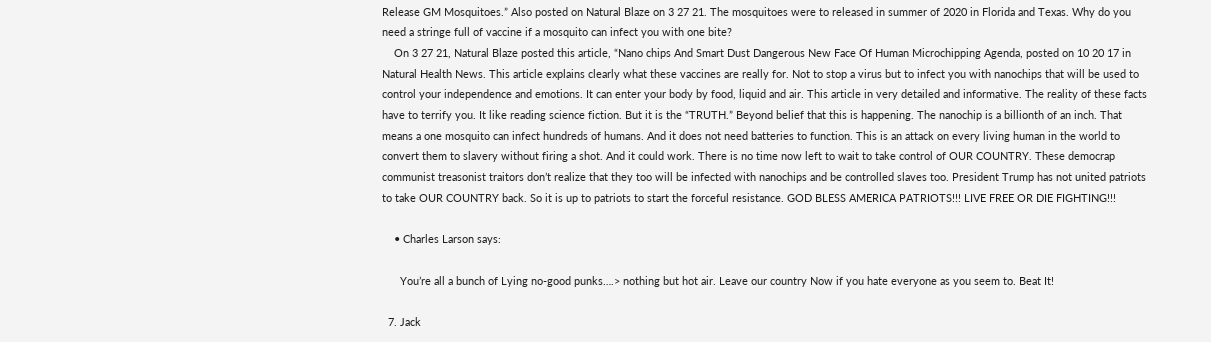Release GM Mosquitoes.” Also posted on Natural Blaze on 3 27 21. The mosquitoes were to released in summer of 2020 in Florida and Texas. Why do you need a stringe full of vaccine if a mosquito can infect you with one bite?
    On 3 27 21, Natural Blaze posted this article, “Nano chips And Smart Dust Dangerous New Face Of Human Microchipping Agenda, posted on 10 20 17 in Natural Health News. This article explains clearly what these vaccines are really for. Not to stop a virus but to infect you with nanochips that will be used to control your independence and emotions. It can enter your body by food, liquid and air. This article in very detailed and informative. The reality of these facts have to terrify you. It like reading science fiction. But it is the “TRUTH.” Beyond belief that this is happening. The nanochip is a billionth of an inch. That means a one mosquito can infect hundreds of humans. And it does not need batteries to function. This is an attack on every living human in the world to convert them to slavery without firing a shot. And it could work. There is no time now left to wait to take control of OUR COUNTRY. These democrap communist treasonist traitors don’t realize that they too will be infected with nanochips and be controlled slaves too. President Trump has not united patriots to take OUR COUNTRY back. So it is up to patriots to start the forceful resistance. GOD BLESS AMERICA PATRIOTS!!! LIVE FREE OR DIE FIGHTING!!!

    • Charles Larson says:

      You’re all a bunch of Lying no-good punks….> nothing but hot air. Leave our country Now if you hate everyone as you seem to. Beat It!

  7. Jack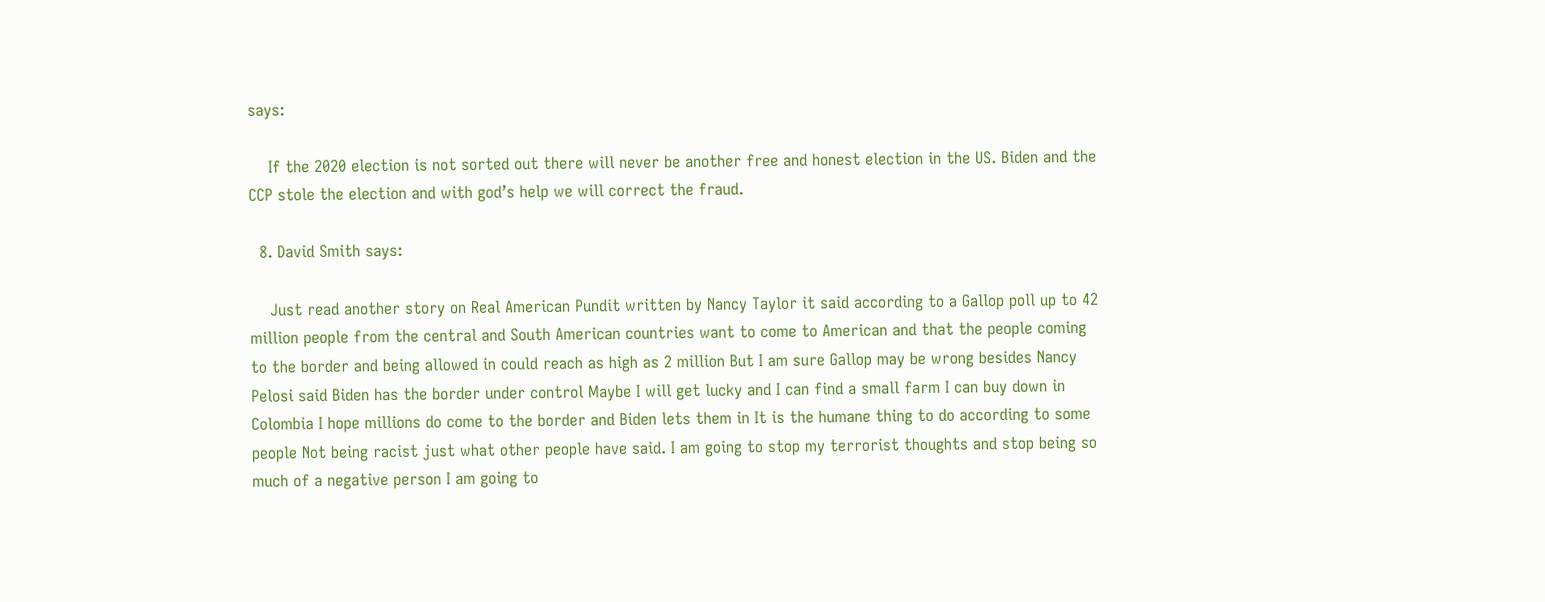says:

    If the 2020 election is not sorted out there will never be another free and honest election in the US. Biden and the CCP stole the election and with god’s help we will correct the fraud.

  8. David Smith says:

    Just read another story on Real American Pundit written by Nancy Taylor it said according to a Gallop poll up to 42 million people from the central and South American countries want to come to American and that the people coming to the border and being allowed in could reach as high as 2 million But I am sure Gallop may be wrong besides Nancy Pelosi said Biden has the border under control Maybe I will get lucky and I can find a small farm I can buy down in Colombia I hope millions do come to the border and Biden lets them in It is the humane thing to do according to some people Not being racist just what other people have said. I am going to stop my terrorist thoughts and stop being so much of a negative person I am going to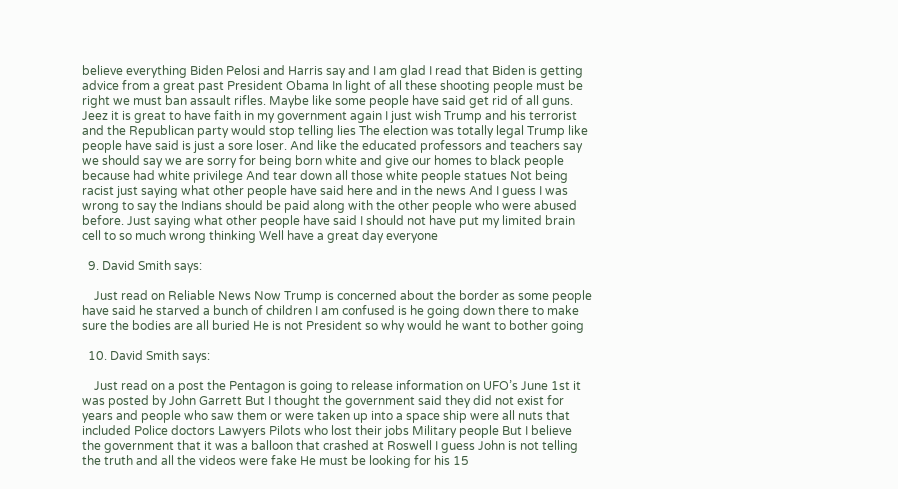believe everything Biden Pelosi and Harris say and I am glad I read that Biden is getting advice from a great past President Obama In light of all these shooting people must be right we must ban assault rifles. Maybe like some people have said get rid of all guns. Jeez it is great to have faith in my government again I just wish Trump and his terrorist and the Republican party would stop telling lies The election was totally legal Trump like people have said is just a sore loser. And like the educated professors and teachers say we should say we are sorry for being born white and give our homes to black people because had white privilege And tear down all those white people statues Not being racist just saying what other people have said here and in the news And I guess I was wrong to say the Indians should be paid along with the other people who were abused before. Just saying what other people have said I should not have put my limited brain cell to so much wrong thinking Well have a great day everyone

  9. David Smith says:

    Just read on Reliable News Now Trump is concerned about the border as some people have said he starved a bunch of children I am confused is he going down there to make sure the bodies are all buried He is not President so why would he want to bother going

  10. David Smith says:

    Just read on a post the Pentagon is going to release information on UFO’s June 1st it was posted by John Garrett But I thought the government said they did not exist for years and people who saw them or were taken up into a space ship were all nuts that included Police doctors Lawyers Pilots who lost their jobs Military people But I believe the government that it was a balloon that crashed at Roswell I guess John is not telling the truth and all the videos were fake He must be looking for his 15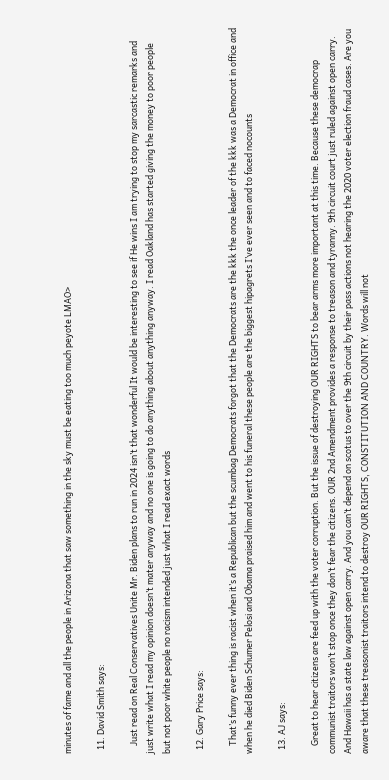minutes of fame and all the people in Arizona that saw something in the sky must be eating too much peyote LMAO>

  11. David Smith says:

    Just read on Real Conservatives Unite Mr. Biden plans to run in 2024 isn’t that wonderful It would be interesting to see if He wins I am trying to stop my sarcastic remarks and just write what I read my opinion doesn’t mater anyway and no one is going to do anything about anything anyway. I read Oakland has started giving the money to poor people but not poor white people no racism intended just what I read exact words

  12. Gary Price says:

    That’s funny ever thing is racist when it’s a Republican but the scumbag Democrats forgot that the Democrats are the kkk the once leader of the kkk was a Democrat in office and when he died Biden Schumer Pelosi and Obama praised him and went to his funeral these people are the biggest hipagrets I’ve ever seen and to faced nocounts

  13. AJ says:

    Great to hear citizens are feed up with the voter corruption. But the issue of destroying OUR RIGHTS to bear arms more important at this time. Because these democrap communist traitors won’t stop once they don’t fear the citizens. OUR 2nd Amendment provides a response to treason and tyranny. 9th circuit court just ruled against open carry. And Hawaii has a state law against open carry. And you can’t depend on scotus to over the 9th circuit by their pass actions not hearing the 2020 voter election fraud cases. Are you aware that these treasonist traitors intend to destroy OUR RIGHTS, CONSTITUTION AND COUNTRY. Words will not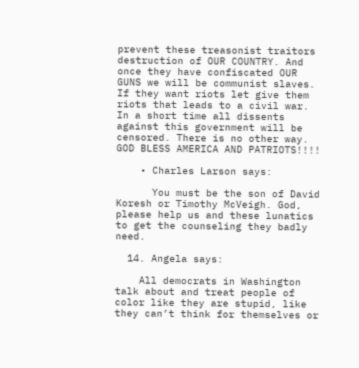prevent these treasonist traitors destruction of OUR COUNTRY. And once they have confiscated OUR GUNS we will be communist slaves. If they want riots let give them riots that leads to a civil war. In a short time all dissents against this government will be censored. There is no other way. GOD BLESS AMERICA AND PATRIOTS!!!!

    • Charles Larson says:

      You must be the son of David Koresh or Timothy McVeigh. God, please help us and these lunatics to get the counseling they badly need.

  14. Angela says:

    All democrats in Washington talk about and treat people of color like they are stupid, like they can’t think for themselves or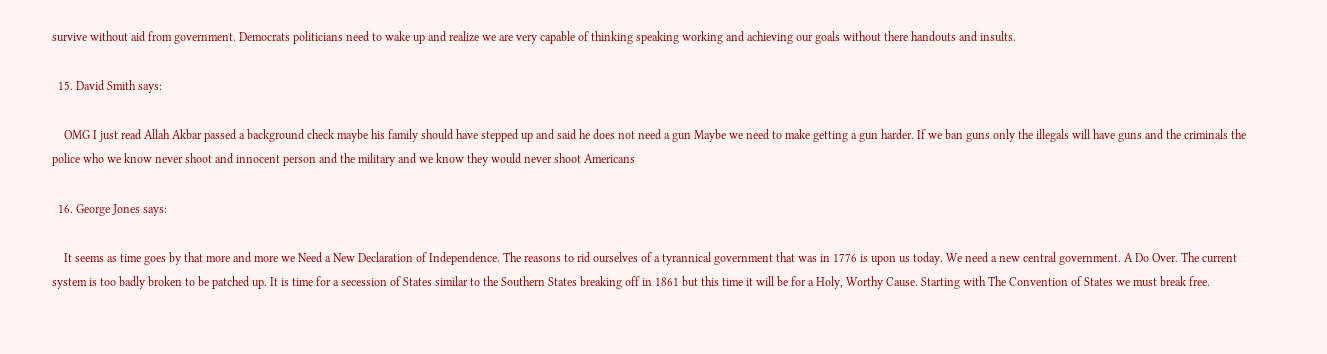survive without aid from government. Democrats politicians need to wake up and realize we are very capable of thinking speaking working and achieving our goals without there handouts and insults.

  15. David Smith says:

    OMG I just read Allah Akbar passed a background check maybe his family should have stepped up and said he does not need a gun Maybe we need to make getting a gun harder. If we ban guns only the illegals will have guns and the criminals the police who we know never shoot and innocent person and the military and we know they would never shoot Americans

  16. George Jones says:

    It seems as time goes by that more and more we Need a New Declaration of Independence. The reasons to rid ourselves of a tyrannical government that was in 1776 is upon us today. We need a new central government. A Do Over. The current system is too badly broken to be patched up. It is time for a secession of States similar to the Southern States breaking off in 1861 but this time it will be for a Holy, Worthy Cause. Starting with The Convention of States we must break free.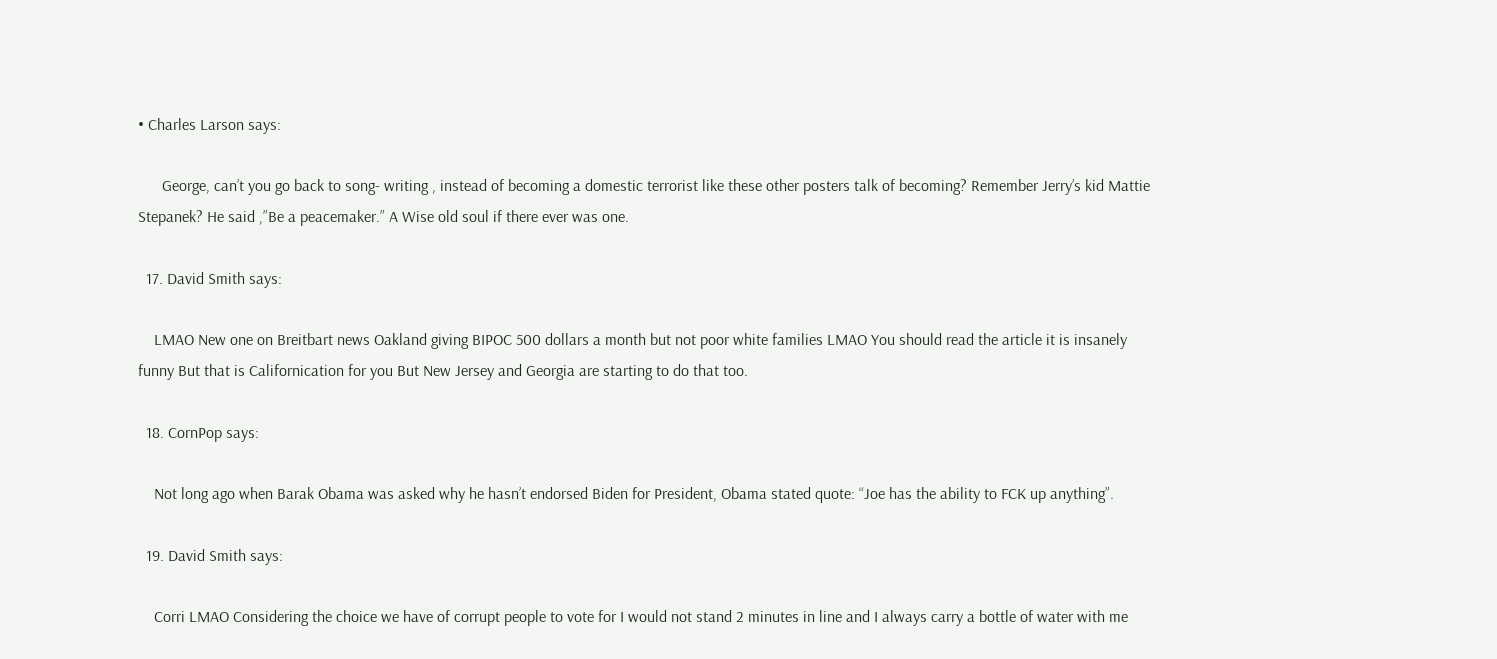• Charles Larson says:

      George, can’t you go back to song- writing , instead of becoming a domestic terrorist like these other posters talk of becoming? Remember Jerry’s kid Mattie Stepanek? He said ,”Be a peacemaker.” A Wise old soul if there ever was one.

  17. David Smith says:

    LMAO New one on Breitbart news Oakland giving BIPOC 500 dollars a month but not poor white families LMAO You should read the article it is insanely funny But that is Californication for you But New Jersey and Georgia are starting to do that too.

  18. CornPop says:

    Not long ago when Barak Obama was asked why he hasn’t endorsed Biden for President, Obama stated quote: “Joe has the ability to FCK up anything”.

  19. David Smith says:

    Corri LMAO Considering the choice we have of corrupt people to vote for I would not stand 2 minutes in line and I always carry a bottle of water with me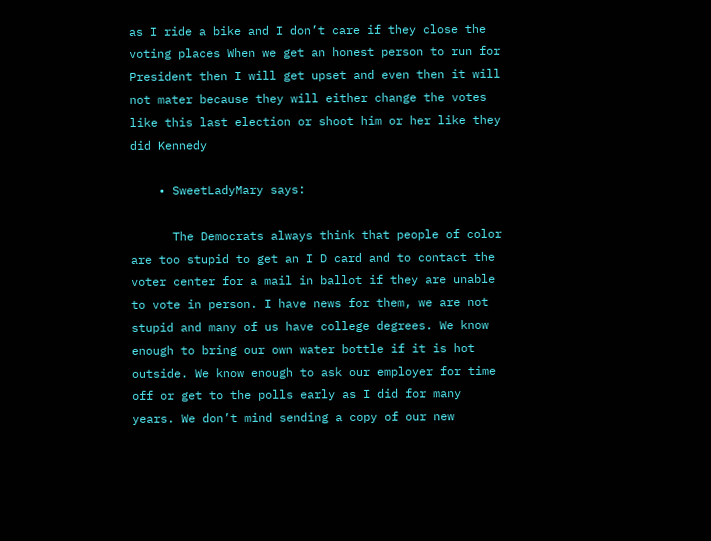as I ride a bike and I don’t care if they close the voting places When we get an honest person to run for President then I will get upset and even then it will not mater because they will either change the votes like this last election or shoot him or her like they did Kennedy

    • SweetLadyMary says:

      The Democrats always think that people of color are too stupid to get an I D card and to contact the voter center for a mail in ballot if they are unable to vote in person. I have news for them, we are not stupid and many of us have college degrees. We know enough to bring our own water bottle if it is hot outside. We know enough to ask our employer for time off or get to the polls early as I did for many years. We don’t mind sending a copy of our new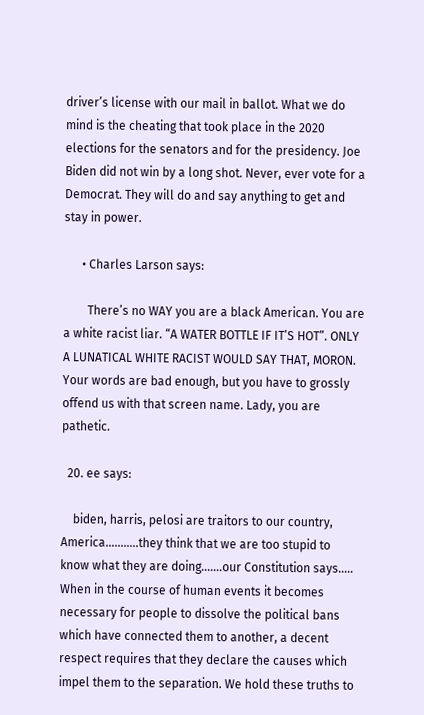driver’s license with our mail in ballot. What we do mind is the cheating that took place in the 2020 elections for the senators and for the presidency. Joe Biden did not win by a long shot. Never, ever vote for a Democrat. They will do and say anything to get and stay in power.

      • Charles Larson says:

        There’s no WAY you are a black American. You are a white racist liar. “A WATER BOTTLE IF IT’S HOT”. ONLY A LUNATICAL WHITE RACIST WOULD SAY THAT, MORON. Your words are bad enough, but you have to grossly offend us with that screen name. Lady, you are pathetic.

  20. ee says:

    biden, harris, pelosi are traitors to our country, America………..they think that we are too stupid to know what they are doing…….our Constitution says….. When in the course of human events it becomes necessary for people to dissolve the political bans which have connected them to another, a decent respect requires that they declare the causes which impel them to the separation. We hold these truths to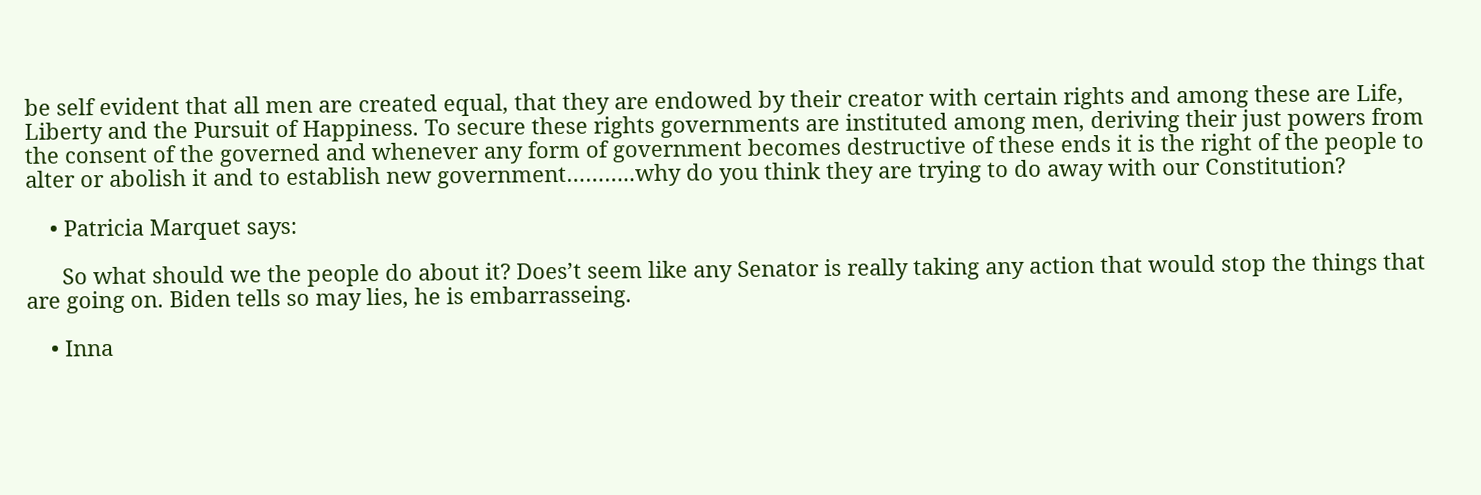be self evident that all men are created equal, that they are endowed by their creator with certain rights and among these are Life, Liberty and the Pursuit of Happiness. To secure these rights governments are instituted among men, deriving their just powers from the consent of the governed and whenever any form of government becomes destructive of these ends it is the right of the people to alter or abolish it and to establish new government………..why do you think they are trying to do away with our Constitution?

    • Patricia Marquet says:

      So what should we the people do about it? Does’t seem like any Senator is really taking any action that would stop the things that are going on. Biden tells so may lies, he is embarrasseing.

    • Inna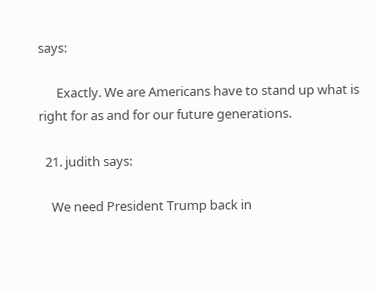says:

      Exactly. We are Americans have to stand up what is right for as and for our future generations.

  21. judith says:

    We need President Trump back in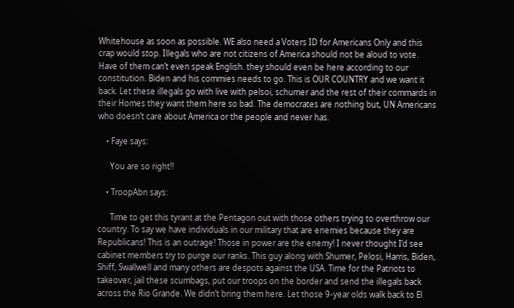Whitehouse as soon as possible. WE also need a Voters ID for Americans Only and this crap would stop. Illegals who are not citizens of America should not be aloud to vote. Have of them can’t even speak English. they should even be here according to our constitution. Biden and his commies needs to go. This is OUR COUNTRY and we want it back. Let these illegals go with live with pelsoi, schumer and the rest of their commards in their Homes they want them here so bad. The democrates are nothing but, UN Americans who doesn’t care about America or the people and never has.

    • Faye says:

      You are so right!!

    • TroopAbn says:

      Time to get this tyrant at the Pentagon out with those others trying to overthrow our country. To say we have individuals in our military that are enemies because they are Republicans! This is an outrage! Those in power are the enemy! I never thought I’d see cabinet members try to purge our ranks. This guy along with Shumer, Pelosi, Harris, Biden, Shiff, Swallwell and many others are despots against the USA. Time for the Patriots to takeover, jail these scumbags, put our troops on the border and send the illegals back across the Rio Grande. We didn’t bring them here. Let those 9-year olds walk back to El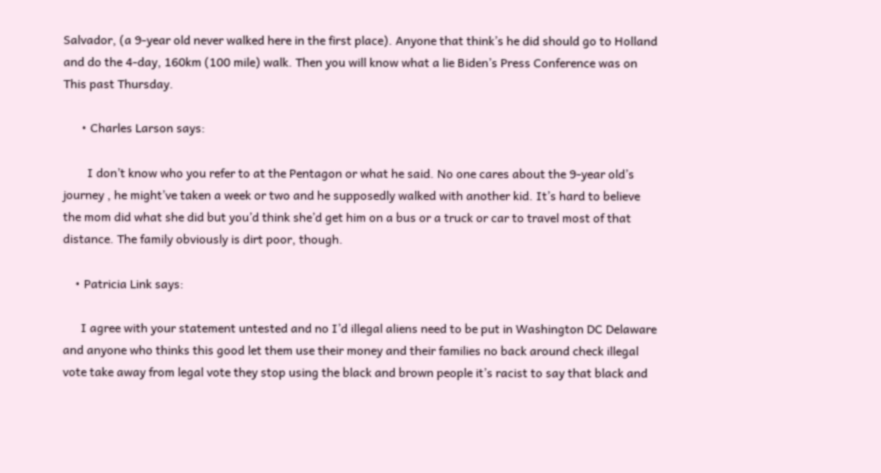Salvador, (a 9-year old never walked here in the first place). Anyone that think’s he did should go to Holland and do the 4-day, 160km (100 mile) walk. Then you will know what a lie Biden’s Press Conference was on This past Thursday.

      • Charles Larson says:

        I don’t know who you refer to at the Pentagon or what he said. No one cares about the 9-year old’s journey , he might’ve taken a week or two and he supposedly walked with another kid. It’s hard to believe the mom did what she did but you’d think she’d get him on a bus or a truck or car to travel most of that distance. The family obviously is dirt poor, though.

    • Patricia Link says:

      I agree with your statement untested and no I’d illegal aliens need to be put in Washington DC Delaware and anyone who thinks this good let them use their money and their families no back around check illegal vote take away from legal vote they stop using the black and brown people it’s racist to say that black and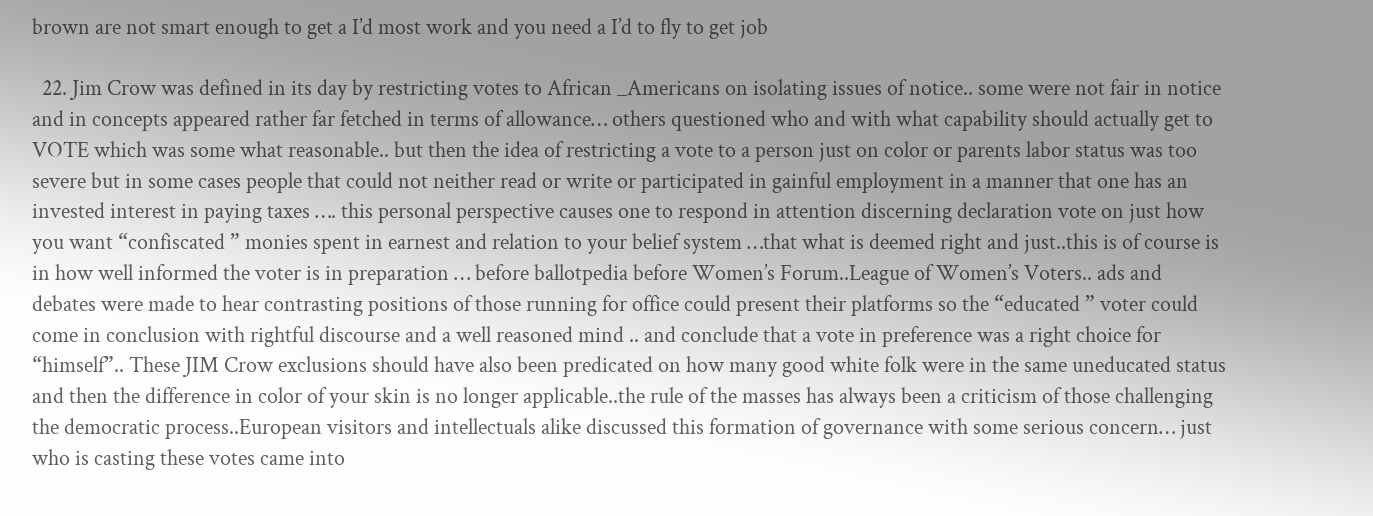brown are not smart enough to get a I’d most work and you need a I’d to fly to get job

  22. Jim Crow was defined in its day by restricting votes to African _Americans on isolating issues of notice.. some were not fair in notice and in concepts appeared rather far fetched in terms of allowance… others questioned who and with what capability should actually get to VOTE which was some what reasonable.. but then the idea of restricting a vote to a person just on color or parents labor status was too severe but in some cases people that could not neither read or write or participated in gainful employment in a manner that one has an invested interest in paying taxes …. this personal perspective causes one to respond in attention discerning declaration vote on just how you want “confiscated ” monies spent in earnest and relation to your belief system …that what is deemed right and just..this is of course is in how well informed the voter is in preparation … before ballotpedia before Women’s Forum..League of Women’s Voters.. ads and debates were made to hear contrasting positions of those running for office could present their platforms so the “educated ” voter could come in conclusion with rightful discourse and a well reasoned mind .. and conclude that a vote in preference was a right choice for “himself”.. These JIM Crow exclusions should have also been predicated on how many good white folk were in the same uneducated status and then the difference in color of your skin is no longer applicable..the rule of the masses has always been a criticism of those challenging the democratic process..European visitors and intellectuals alike discussed this formation of governance with some serious concern… just who is casting these votes came into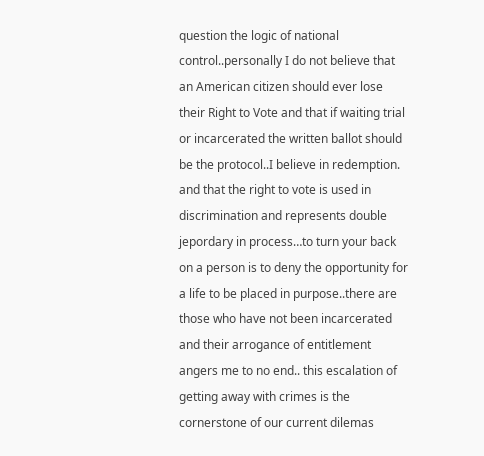question the logic of national control..personally I do not believe that an American citizen should ever lose their Right to Vote and that if waiting trial or incarcerated the written ballot should be the protocol..I believe in redemption. and that the right to vote is used in discrimination and represents double jepordary in process…to turn your back on a person is to deny the opportunity for a life to be placed in purpose..there are those who have not been incarcerated and their arrogance of entitlement angers me to no end.. this escalation of getting away with crimes is the cornerstone of our current dilemas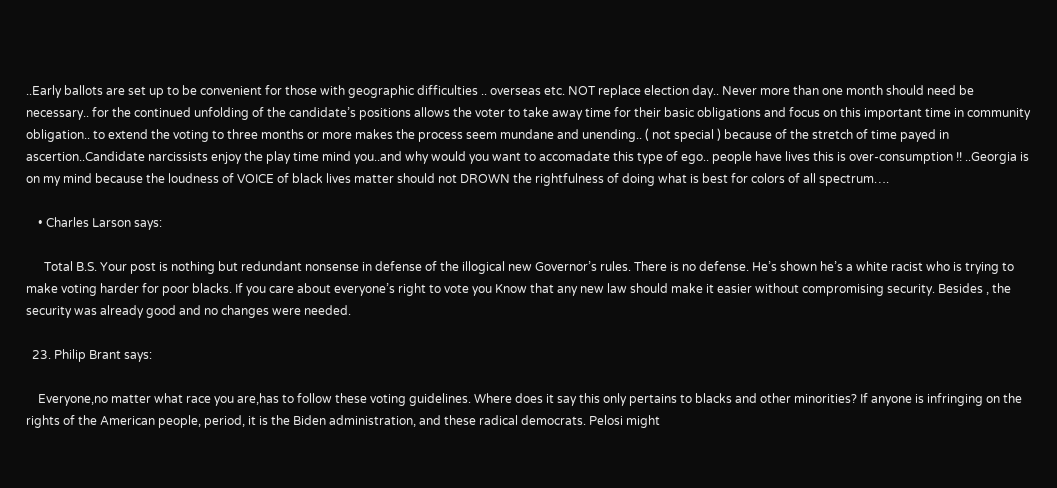..Early ballots are set up to be convenient for those with geographic difficulties .. overseas etc. NOT replace election day.. Never more than one month should need be necessary.. for the continued unfolding of the candidate’s positions allows the voter to take away time for their basic obligations and focus on this important time in community obligation.. to extend the voting to three months or more makes the process seem mundane and unending.. ( not special ) because of the stretch of time payed in ascertion..Candidate narcissists enjoy the play time mind you..and why would you want to accomadate this type of ego.. people have lives this is over-consumption !! ..Georgia is on my mind because the loudness of VOICE of black lives matter should not DROWN the rightfulness of doing what is best for colors of all spectrum….

    • Charles Larson says:

      Total B.S. Your post is nothing but redundant nonsense in defense of the illogical new Governor’s rules. There is no defense. He’s shown he’s a white racist who is trying to make voting harder for poor blacks. If you care about everyone’s right to vote you Know that any new law should make it easier without compromising security. Besides , the security was already good and no changes were needed.

  23. Philip Brant says:

    Everyone,no matter what race you are,has to follow these voting guidelines. Where does it say this only pertains to blacks and other minorities? If anyone is infringing on the rights of the American people, period, it is the Biden administration, and these radical democrats. Pelosi might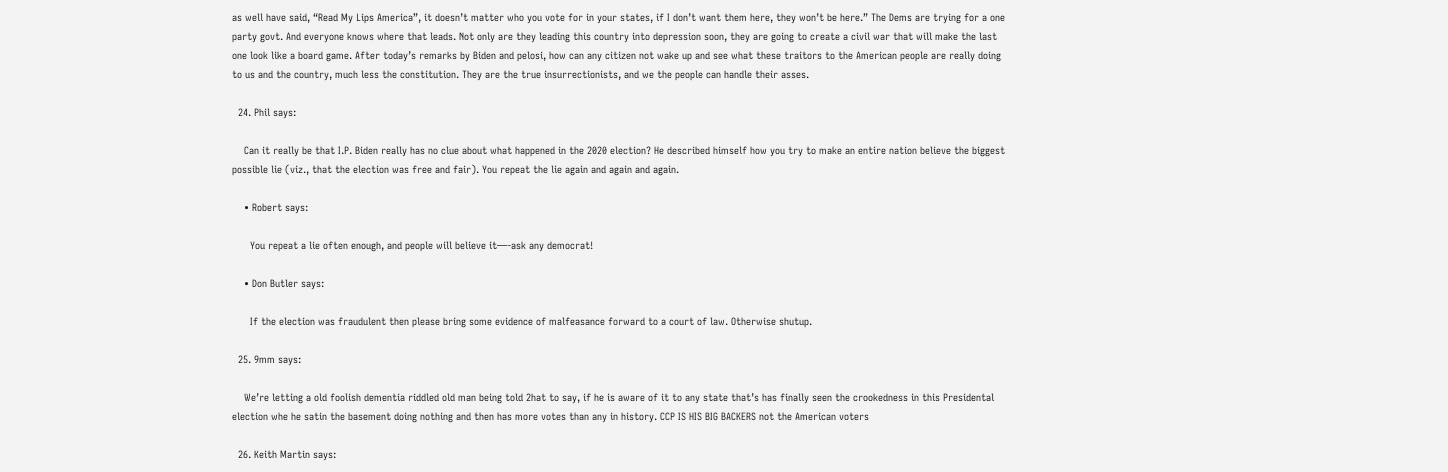as well have said, “Read My Lips America”, it doesn’t matter who you vote for in your states, if I don’t want them here, they won’t be here.” The Dems are trying for a one party govt. And everyone knows where that leads. Not only are they leading this country into depression soon, they are going to create a civil war that will make the last one look like a board game. After today’s remarks by Biden and pelosi, how can any citizen not wake up and see what these traitors to the American people are really doing to us and the country, much less the constitution. They are the true insurrectionists, and we the people can handle their asses.

  24. Phil says:

    Can it really be that I.P. Biden really has no clue about what happened in the 2020 election? He described himself how you try to make an entire nation believe the biggest possible lie (viz., that the election was free and fair). You repeat the lie again and again and again.

    • Robert says:

      You repeat a lie often enough, and people will believe it—-ask any democrat!

    • Don Butler says:

      If the election was fraudulent then please bring some evidence of malfeasance forward to a court of law. Otherwise shutup.

  25. 9mm says:

    We’re letting a old foolish dementia riddled old man being told 2hat to say, if he is aware of it to any state that’s has finally seen the crookedness in this Presidental election whe he satin the basement doing nothing and then has more votes than any in history. CCP IS HIS BIG BACKERS not the American voters

  26. Keith Martin says: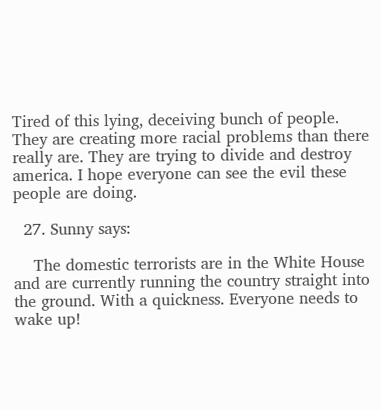Tired of this lying, deceiving bunch of people. They are creating more racial problems than there really are. They are trying to divide and destroy america. I hope everyone can see the evil these people are doing.

  27. Sunny says:

    The domestic terrorists are in the White House and are currently running the country straight into the ground. With a quickness. Everyone needs to wake up!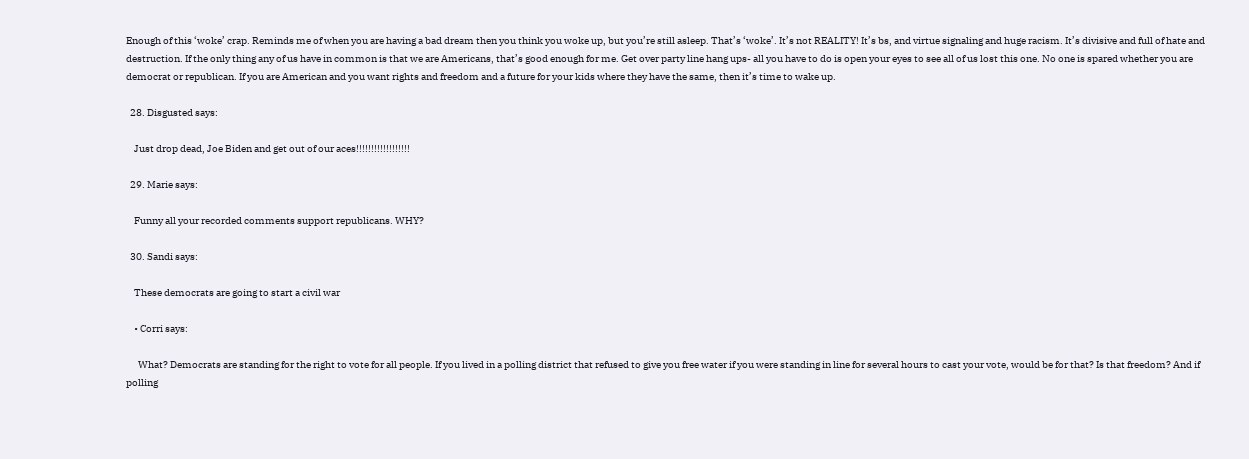Enough of this ‘woke’ crap. Reminds me of when you are having a bad dream then you think you woke up, but you’re still asleep. That’s ‘woke’. It’s not REALITY! It’s bs, and virtue signaling and huge racism. It’s divisive and full of hate and destruction. If the only thing any of us have in common is that we are Americans, that’s good enough for me. Get over party line hang ups- all you have to do is open your eyes to see all of us lost this one. No one is spared whether you are democrat or republican. If you are American and you want rights and freedom and a future for your kids where they have the same, then it’s time to wake up.

  28. Disgusted says:

    Just drop dead, Joe Biden and get out of our aces!!!!!!!!!!!!!!!!!!

  29. Marie says:

    Funny all your recorded comments support republicans. WHY?

  30. Sandi says:

    These democrats are going to start a civil war

    • Corri says:

      What? Democrats are standing for the right to vote for all people. If you lived in a polling district that refused to give you free water if you were standing in line for several hours to cast your vote, would be for that? Is that freedom? And if polling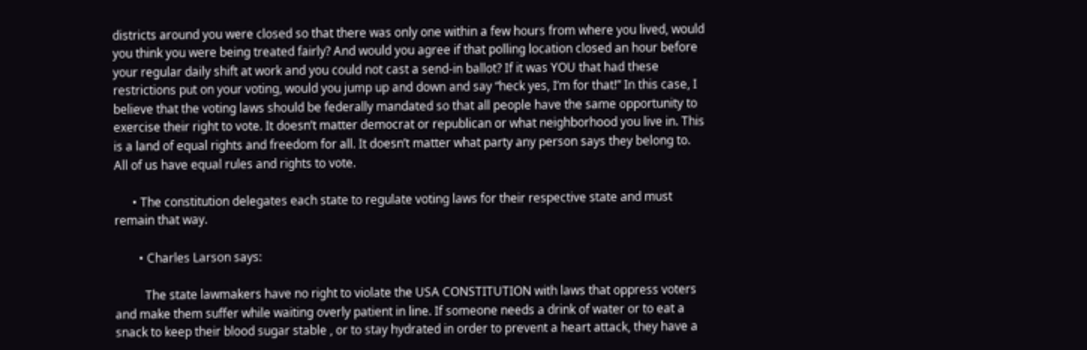districts around you were closed so that there was only one within a few hours from where you lived, would you think you were being treated fairly? And would you agree if that polling location closed an hour before your regular daily shift at work and you could not cast a send-in ballot? If it was YOU that had these restrictions put on your voting, would you jump up and down and say “heck yes, I’m for that!” In this case, I believe that the voting laws should be federally mandated so that all people have the same opportunity to exercise their right to vote. It doesn’t matter democrat or republican or what neighborhood you live in. This is a land of equal rights and freedom for all. It doesn’t matter what party any person says they belong to. All of us have equal rules and rights to vote.

      • The constitution delegates each state to regulate voting laws for their respective state and must remain that way.

        • Charles Larson says:

          The state lawmakers have no right to violate the USA CONSTITUTION with laws that oppress voters and make them suffer while waiting overly patient in line. If someone needs a drink of water or to eat a snack to keep their blood sugar stable , or to stay hydrated in order to prevent a heart attack, they have a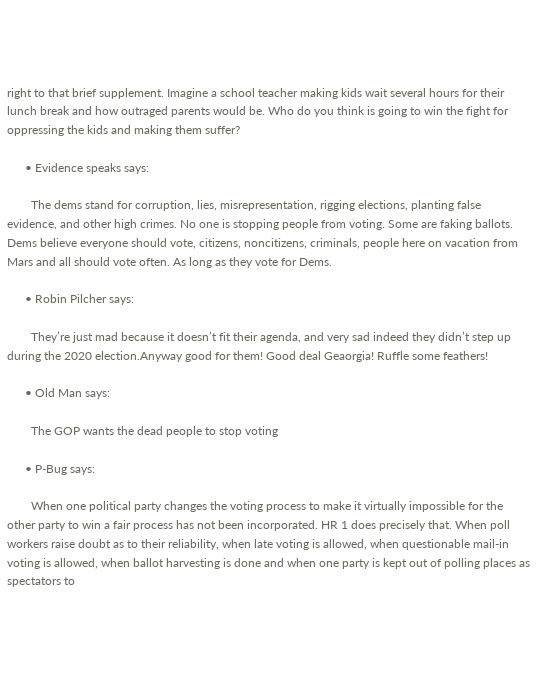right to that brief supplement. Imagine a school teacher making kids wait several hours for their lunch break and how outraged parents would be. Who do you think is going to win the fight for oppressing the kids and making them suffer?

      • Evidence speaks says:

        The dems stand for corruption, lies, misrepresentation, rigging elections, planting false evidence, and other high crimes. No one is stopping people from voting. Some are faking ballots. Dems believe everyone should vote, citizens, noncitizens, criminals, people here on vacation from Mars and all should vote often. As long as they vote for Dems.

      • Robin Pilcher says:

        They’re just mad because it doesn’t fit their agenda, and very sad indeed they didn’t step up during the 2020 election.Anyway good for them! Good deal Geaorgia! Ruffle some feathers!

      • Old Man says:

        The GOP wants the dead people to stop voting

      • P-Bug says:

        When one political party changes the voting process to make it virtually impossible for the other party to win a fair process has not been incorporated. HR 1 does precisely that. When poll workers raise doubt as to their reliability, when late voting is allowed, when questionable mail-in voting is allowed, when ballot harvesting is done and when one party is kept out of polling places as spectators to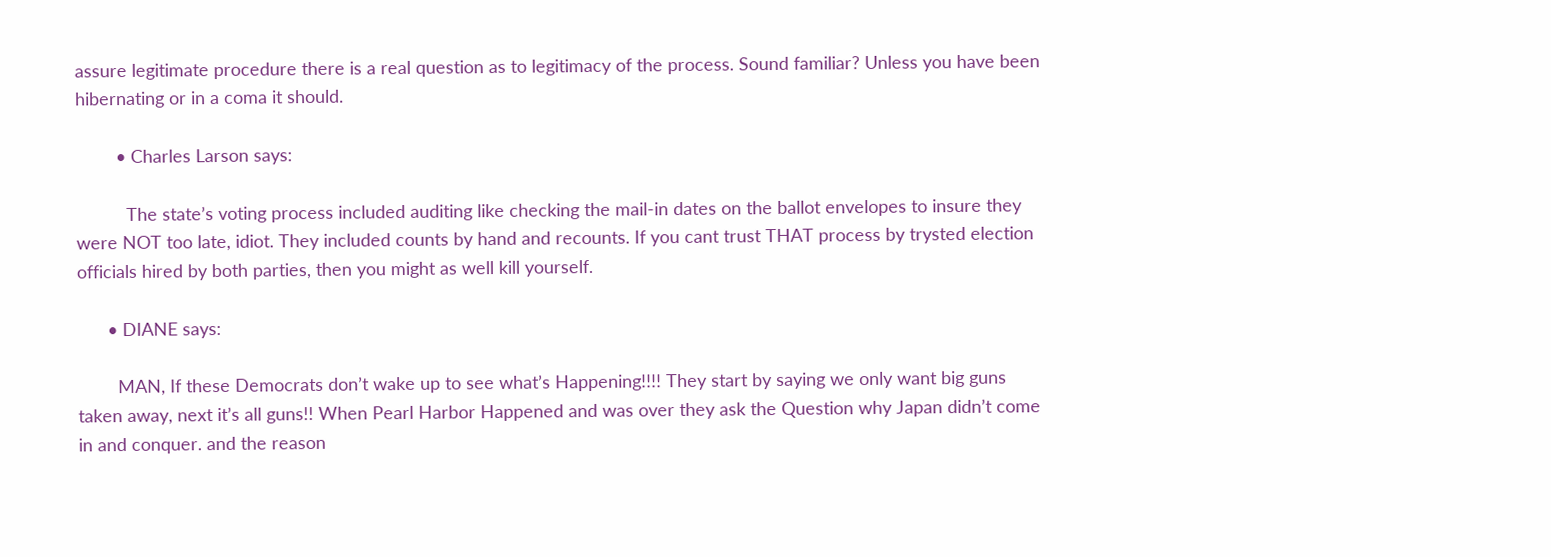assure legitimate procedure there is a real question as to legitimacy of the process. Sound familiar? Unless you have been hibernating or in a coma it should.

        • Charles Larson says:

          The state’s voting process included auditing like checking the mail-in dates on the ballot envelopes to insure they were NOT too late, idiot. They included counts by hand and recounts. If you cant trust THAT process by trysted election officials hired by both parties, then you might as well kill yourself.

      • DIANE says:

        MAN, If these Democrats don’t wake up to see what’s Happening!!!! They start by saying we only want big guns taken away, next it’s all guns!! When Pearl Harbor Happened and was over they ask the Question why Japan didn’t come in and conquer. and the reason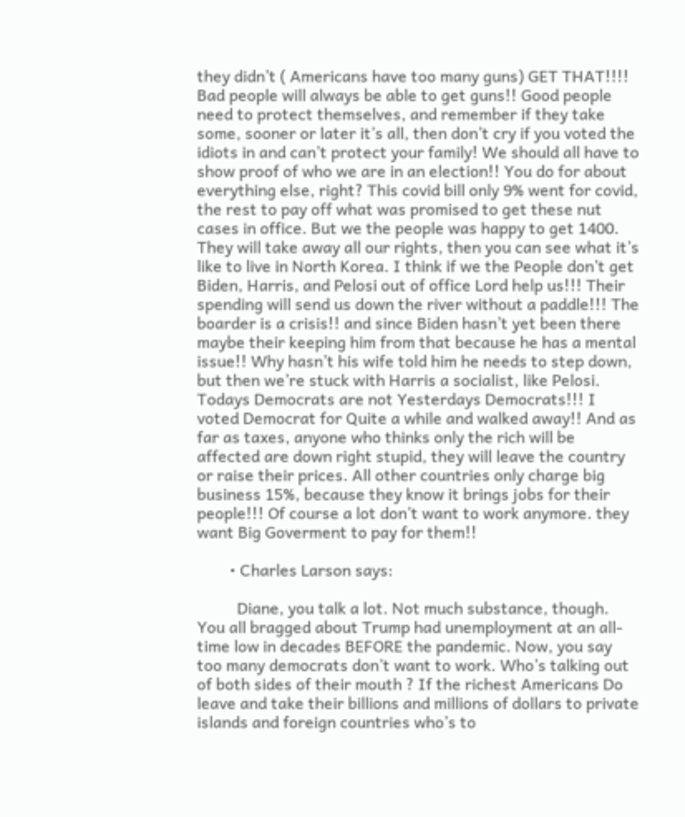they didn’t ( Americans have too many guns) GET THAT!!!! Bad people will always be able to get guns!! Good people need to protect themselves, and remember if they take some, sooner or later it’s all, then don’t cry if you voted the idiots in and can’t protect your family! We should all have to show proof of who we are in an election!! You do for about everything else, right? This covid bill only 9% went for covid, the rest to pay off what was promised to get these nut cases in office. But we the people was happy to get 1400. They will take away all our rights, then you can see what it’s like to live in North Korea. I think if we the People don’t get Biden, Harris, and Pelosi out of office Lord help us!!! Their spending will send us down the river without a paddle!!! The boarder is a crisis!! and since Biden hasn’t yet been there maybe their keeping him from that because he has a mental issue!! Why hasn’t his wife told him he needs to step down, but then we’re stuck with Harris a socialist, like Pelosi. Todays Democrats are not Yesterdays Democrats!!! I voted Democrat for Quite a while and walked away!! And as far as taxes, anyone who thinks only the rich will be affected are down right stupid, they will leave the country or raise their prices. All other countries only charge big business 15%, because they know it brings jobs for their people!!! Of course a lot don’t want to work anymore. they want Big Goverment to pay for them!!

        • Charles Larson says:

          Diane, you talk a lot. Not much substance, though. You all bragged about Trump had unemployment at an all-time low in decades BEFORE the pandemic. Now, you say too many democrats don’t want to work. Who’s talking out of both sides of their mouth ? If the richest Americans Do leave and take their billions and millions of dollars to private islands and foreign countries who’s to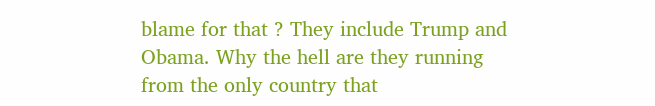blame for that ? They include Trump and Obama. Why the hell are they running from the only country that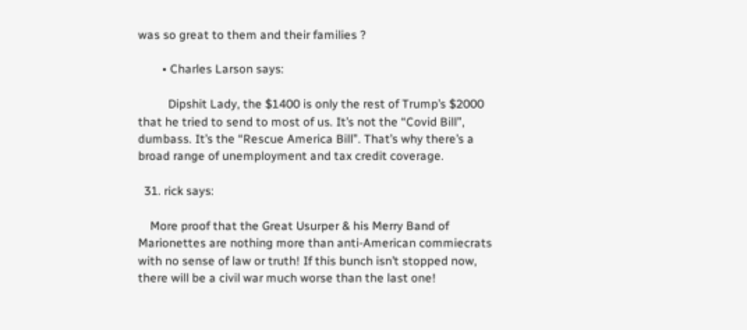was so great to them and their families ?

        • Charles Larson says:

          Dipshit Lady, the $1400 is only the rest of Trump’s $2000 that he tried to send to most of us. It’s not the “Covid Bill”, dumbass. It’s the “Rescue America Bill”. That’s why there’s a broad range of unemployment and tax credit coverage.

  31. rick says:

    More proof that the Great Usurper & his Merry Band of Marionettes are nothing more than anti-American commiecrats with no sense of law or truth! If this bunch isn’t stopped now, there will be a civil war much worse than the last one!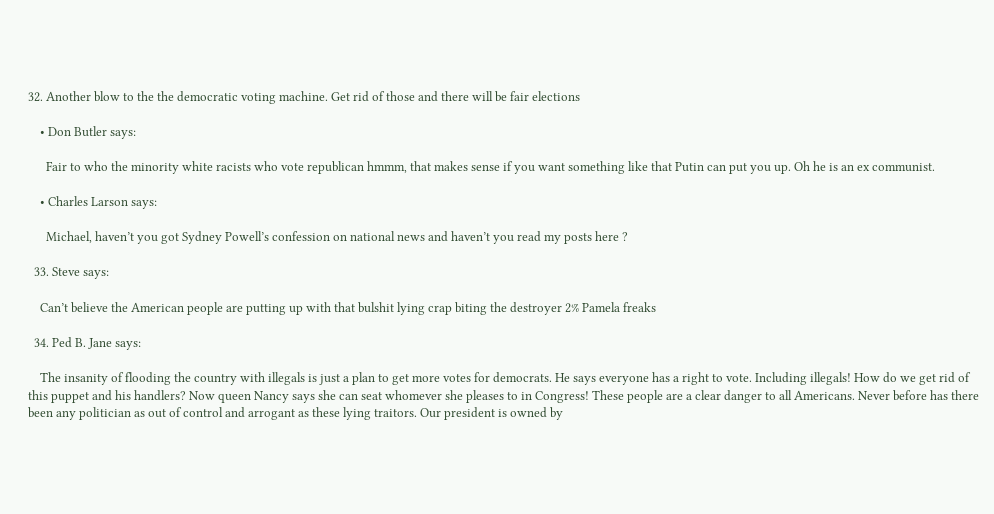32. Another blow to the the democratic voting machine. Get rid of those and there will be fair elections

    • Don Butler says:

      Fair to who the minority white racists who vote republican hmmm, that makes sense if you want something like that Putin can put you up. Oh he is an ex communist.

    • Charles Larson says:

      Michael, haven’t you got Sydney Powell’s confession on national news and haven’t you read my posts here ?

  33. Steve says:

    Can’t believe the American people are putting up with that bulshit lying crap biting the destroyer 2% Pamela freaks

  34. Ped B. Jane says:

    The insanity of flooding the country with illegals is just a plan to get more votes for democrats. He says everyone has a right to vote. Including illegals! How do we get rid of this puppet and his handlers? Now queen Nancy says she can seat whomever she pleases to in Congress! These people are a clear danger to all Americans. Never before has there been any politician as out of control and arrogant as these lying traitors. Our president is owned by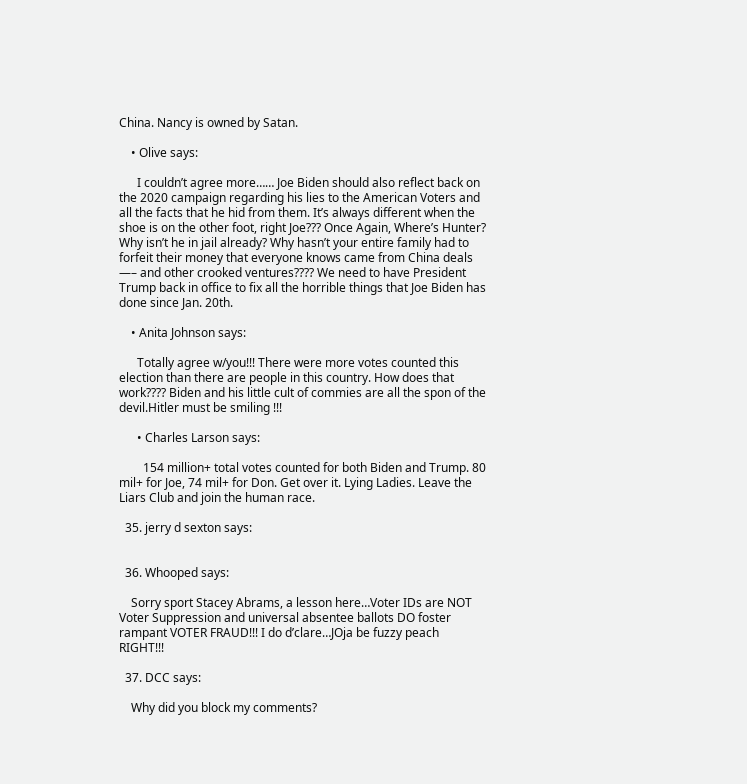China. Nancy is owned by Satan.

    • Olive says:

      I couldn’t agree more…… Joe Biden should also reflect back on the 2020 campaign regarding his lies to the American Voters and all the facts that he hid from them. It’s always different when the shoe is on the other foot, right Joe??? Once Again, Where’s Hunter? Why isn’t he in jail already? Why hasn’t your entire family had to forfeit their money that everyone knows came from China deals —– and other crooked ventures???? We need to have President Trump back in office to fix all the horrible things that Joe Biden has done since Jan. 20th.

    • Anita Johnson says:

      Totally agree w/you!!! There were more votes counted this election than there are people in this country. How does that work???? Biden and his little cult of commies are all the spon of the devil.Hitler must be smiling !!!

      • Charles Larson says:

        154 million+ total votes counted for both Biden and Trump. 80 mil+ for Joe, 74 mil+ for Don. Get over it. Lying Ladies. Leave the Liars Club and join the human race.

  35. jerry d sexton says:


  36. Whooped says:

    Sorry sport Stacey Abrams, a lesson here…Voter IDs are NOT Voter Suppression and universal absentee ballots DO foster rampant VOTER FRAUD!!! I do d’clare…JOja be fuzzy peach RIGHT!!!

  37. DCC says:

    Why did you block my comments?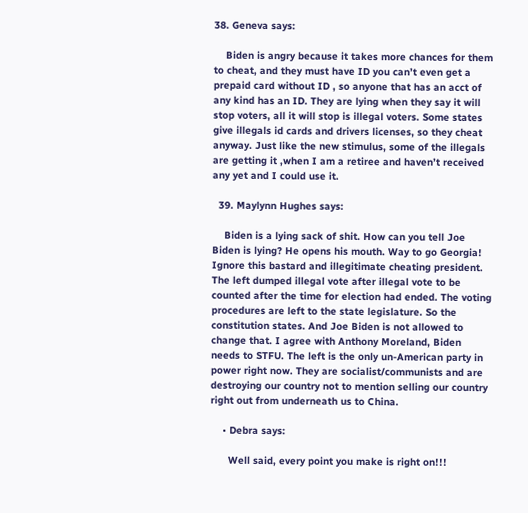38. Geneva says:

    Biden is angry because it takes more chances for them to cheat, and they must have ID you can’t even get a prepaid card without ID , so anyone that has an acct of any kind has an ID. They are lying when they say it will stop voters, all it will stop is illegal voters. Some states give illegals id cards and drivers licenses, so they cheat anyway. Just like the new stimulus, some of the illegals are getting it ,when I am a retiree and haven’t received any yet and I could use it.

  39. Maylynn Hughes says:

    Biden is a lying sack of shit. How can you tell Joe Biden is lying? He opens his mouth. Way to go Georgia! Ignore this bastard and illegitimate cheating president. The left dumped illegal vote after illegal vote to be counted after the time for election had ended. The voting procedures are left to the state legislature. So the constitution states. And Joe Biden is not allowed to change that. I agree with Anthony Moreland, Biden needs to STFU. The left is the only un-American party in power right now. They are socialist/communists and are destroying our country not to mention selling our country right out from underneath us to China.

    • Debra says:

      Well said, every point you make is right on!!!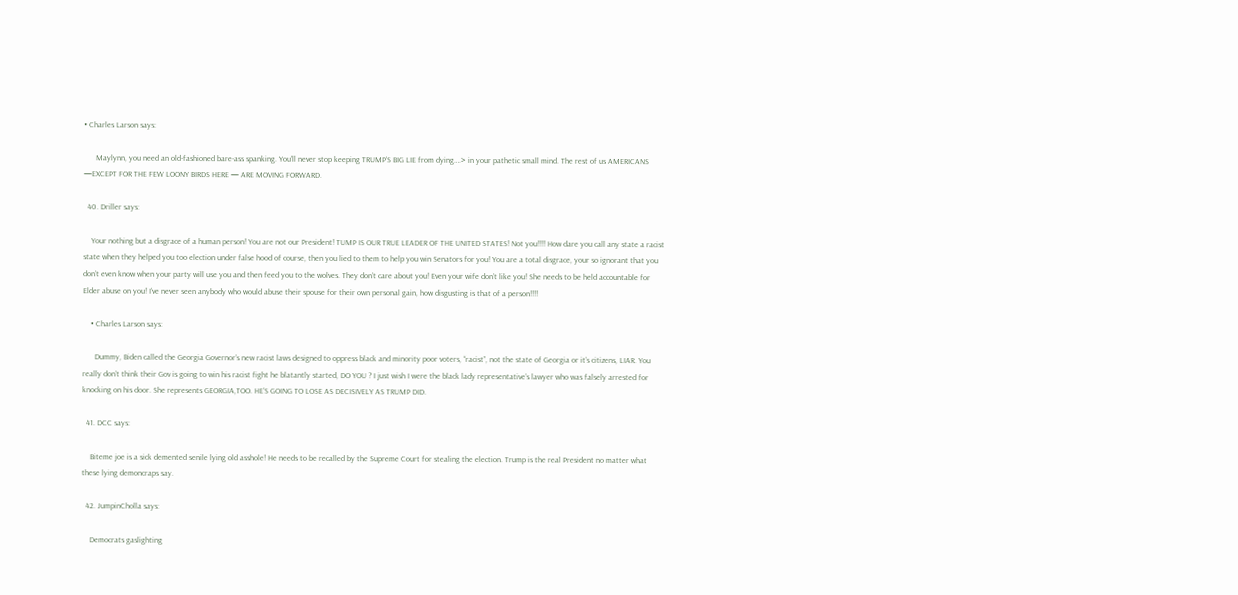• Charles Larson says:

      Maylynn, you need an old-fashioned bare-ass spanking. You’ll never stop keeping TRUMP’S BIG LIE from dying….> in your pathetic small mind. The rest of us AMERICANS —EXCEPT FOR THE FEW LOONY BIRDS HERE — ARE MOVING FORWARD.

  40. Driller says:

    Your nothing but a disgrace of a human person! You are not our President! TUMP IS OUR TRUE LEADER OF THE UNITED STATES! Not you!!!! How dare you call any state a racist state when they helped you too election under false hood of course, then you lied to them to help you win Senators for you! You are a total disgrace, your so ignorant that you don’t even know when your party will use you and then feed you to the wolves. They don’t care about you! Even your wife don’t like you! She needs to be held accountable for Elder abuse on you! I’ve never seen anybody who would abuse their spouse for their own personal gain, how disgusting is that of a person!!!!

    • Charles Larson says:

      Dummy, Biden called the Georgia Governor’s new racist laws designed to oppress black and minority poor voters, “racist”, not the state of Georgia or it’s citizens, LIAR. You really don’t think their Gov is going to win his racist fight he blatantly started, DO YOU ? I just wish I were the black lady representative’s lawyer who was falsely arrested for knocking on his door. She represents GEORGIA,TOO. HE’S GOING TO LOSE AS DECISIVELY AS TRUMP DID.

  41. DCC says:

    Biteme joe is a sick demented senile lying old asshole! He needs to be recalled by the Supreme Court for stealing the election. Trump is the real President no matter what these lying demoncraps say.

  42. JumpinCholla says:

    Democrats gaslighting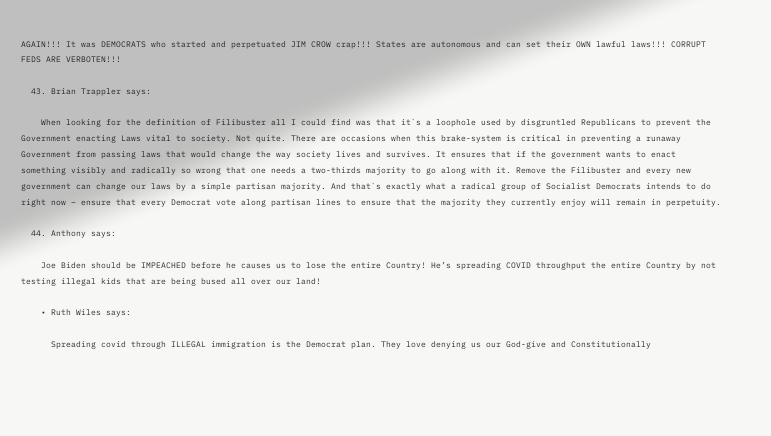AGAIN!!! It was DEMOCRATS who started and perpetuated JIM CROW crap!!! States are autonomous and can set their OWN lawful laws!!! CORRUPT FEDS ARE VERBOTEN!!!

  43. Brian Trappler says:

    When looking for the definition of Filibuster all I could find was that it`s a loophole used by disgruntled Republicans to prevent the Government enacting Laws vital to society. Not quite. There are occasions when this brake-system is critical in preventing a runaway Government from passing laws that would change the way society lives and survives. It ensures that if the government wants to enact something visibly and radically so wrong that one needs a two-thirds majority to go along with it. Remove the Filibuster and every new government can change our laws by a simple partisan majority. And that`s exactly what a radical group of Socialist Democrats intends to do right now – ensure that every Democrat vote along partisan lines to ensure that the majority they currently enjoy will remain in perpetuity.

  44. Anthony says:

    Joe Biden should be IMPEACHED before he causes us to lose the entire Country! He’s spreading COVID throughput the entire Country by not testing illegal kids that are being bused all over our land!

    • Ruth Wiles says:

      Spreading covid through ILLEGAL immigration is the Democrat plan. They love denying us our God-give and Constitutionally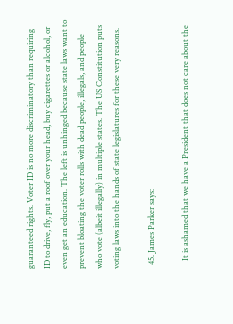guaranteed rights. Voter ID is no more discriminatory than requiring ID to drive, fly, put a roof over your head, buy cigarettes or alcohol, or even get an education. The left is unhinged because state laws want to prevent bloating the voter rolls with dead people, illegals, and people who vote (albeit illegally) in multiple states. The US Constitution puts voting laws into the hands of state legislatures for these very reasons.

  45. James Parker says:

    It is ashamed that we have a President that does not care about the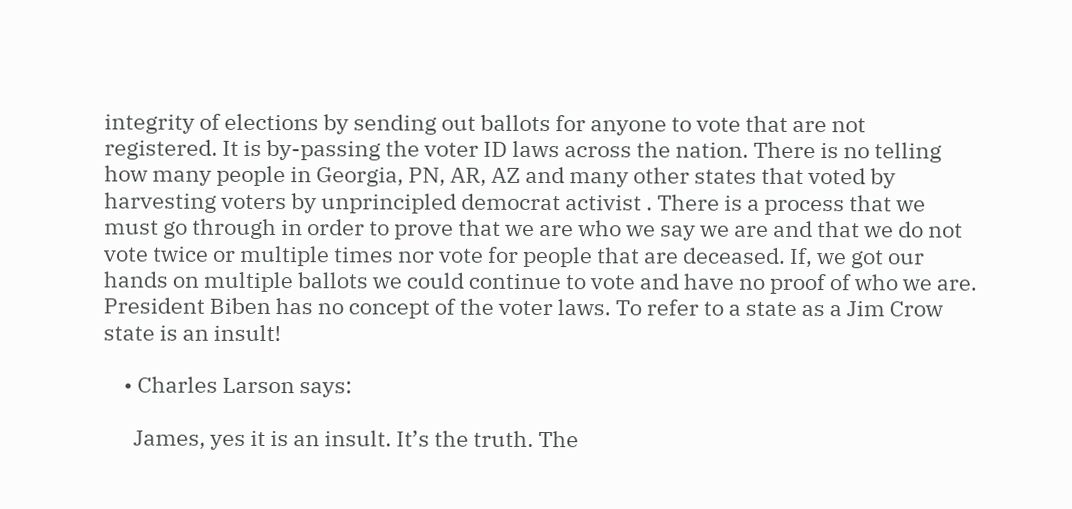integrity of elections by sending out ballots for anyone to vote that are not registered. It is by-passing the voter ID laws across the nation. There is no telling how many people in Georgia, PN, AR, AZ and many other states that voted by harvesting voters by unprincipled democrat activist . There is a process that we must go through in order to prove that we are who we say we are and that we do not vote twice or multiple times nor vote for people that are deceased. If, we got our hands on multiple ballots we could continue to vote and have no proof of who we are. President Biben has no concept of the voter laws. To refer to a state as a Jim Crow state is an insult!

    • Charles Larson says:

      James, yes it is an insult. It’s the truth. The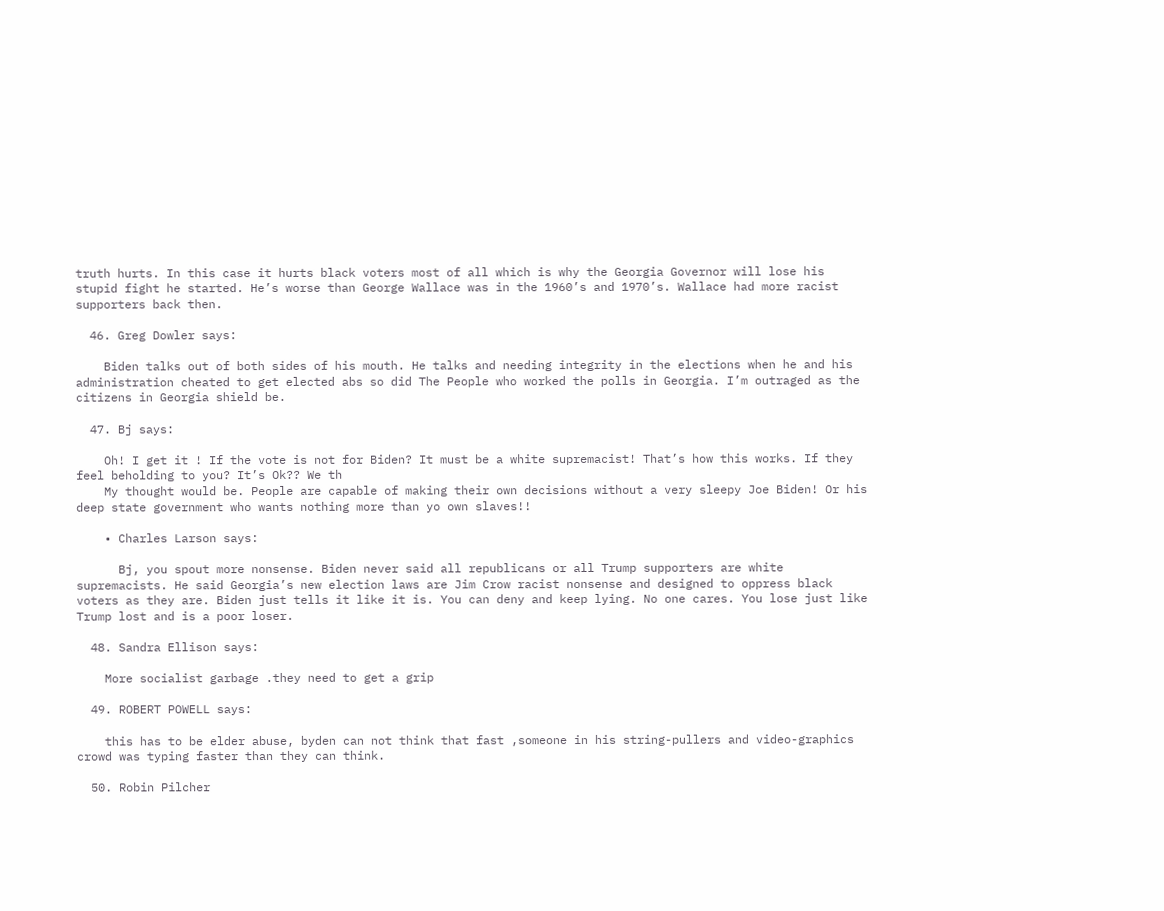truth hurts. In this case it hurts black voters most of all which is why the Georgia Governor will lose his stupid fight he started. He’s worse than George Wallace was in the 1960’s and 1970’s. Wallace had more racist supporters back then.

  46. Greg Dowler says:

    Biden talks out of both sides of his mouth. He talks and needing integrity in the elections when he and his administration cheated to get elected abs so did The People who worked the polls in Georgia. I’m outraged as the citizens in Georgia shield be.

  47. Bj says:

    Oh! I get it ! If the vote is not for Biden? It must be a white supremacist! That’s how this works. If they feel beholding to you? It’s Ok?? We th
    My thought would be. People are capable of making their own decisions without a very sleepy Joe Biden! Or his deep state government who wants nothing more than yo own slaves!!

    • Charles Larson says:

      Bj, you spout more nonsense. Biden never said all republicans or all Trump supporters are white supremacists. He said Georgia’s new election laws are Jim Crow racist nonsense and designed to oppress black voters as they are. Biden just tells it like it is. You can deny and keep lying. No one cares. You lose just like Trump lost and is a poor loser.

  48. Sandra Ellison says:

    More socialist garbage .they need to get a grip

  49. ROBERT POWELL says:

    this has to be elder abuse, byden can not think that fast ,someone in his string-pullers and video-graphics crowd was typing faster than they can think.

  50. Robin Pilcher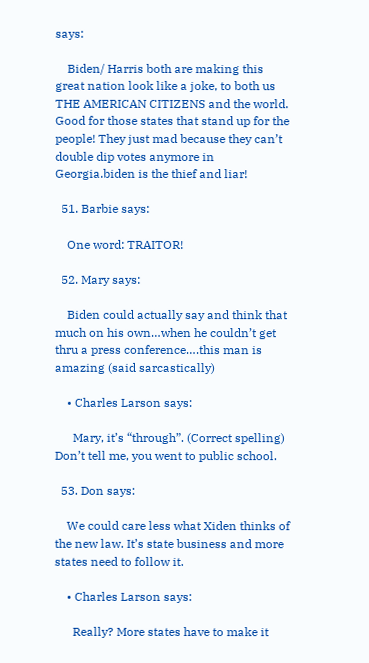says:

    Biden/ Harris both are making this great nation look like a joke, to both us THE AMERICAN CITIZENS and the world. Good for those states that stand up for the people! They just mad because they can’t double dip votes anymore in Georgia.biden is the thief and liar!

  51. Barbie says:

    One word: TRAITOR!

  52. Mary says:

    Biden could actually say and think that much on his own…when he couldn’t get thru a press conference….this man is amazing (said sarcastically)

    • Charles Larson says:

      Mary, it’s “through”. (Correct spelling) Don’t tell me, you went to public school.

  53. Don says:

    We could care less what Xiden thinks of the new law. It’s state business and more states need to follow it.

    • Charles Larson says:

      Really? More states have to make it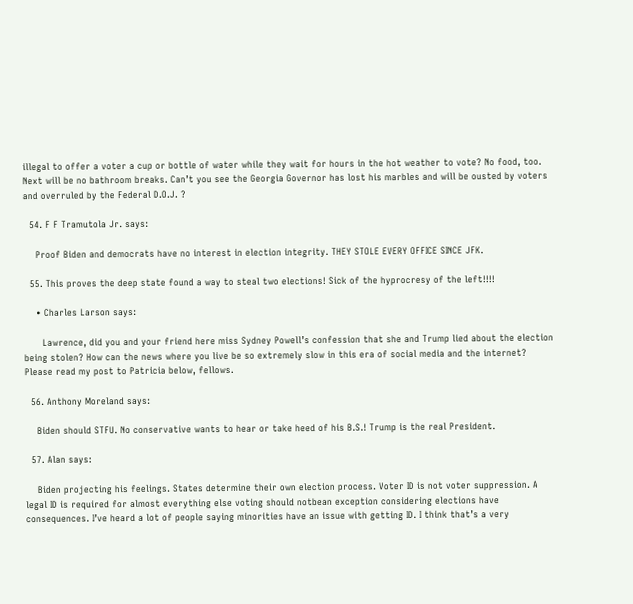illegal to offer a voter a cup or bottle of water while they wait for hours in the hot weather to vote? No food, too. Next will be no bathroom breaks. Can’t you see the Georgia Governor has lost his marbles and will be ousted by voters and overruled by the Federal D.O.J. ?

  54. F F Tramutola Jr. says:

    Proof Biden and democrats have no interest in election integrity. THEY STOLE EVERY OFFICE SINCE JFK.

  55. This proves the deep state found a way to steal two elections! Sick of the hyprocresy of the left!!!!

    • Charles Larson says:

      Lawrence, did you and your friend here miss Sydney Powell’s confession that she and Trump lied about the election being stolen? How can the news where you live be so extremely slow in this era of social media and the internet? Please read my post to Patricia below, fellows.

  56. Anthony Moreland says:

    Biden should STFU. No conservative wants to hear or take heed of his B.S.! Trump is the real President.

  57. Alan says:

    Biden projecting his feelings. States determine their own election process. Voter ID is not voter suppression. A legal ID is required for almost everything else voting should notbean exception considering elections have consequences. I’ve heard a lot of people saying minorities have an issue with getting ID. I think that’s a very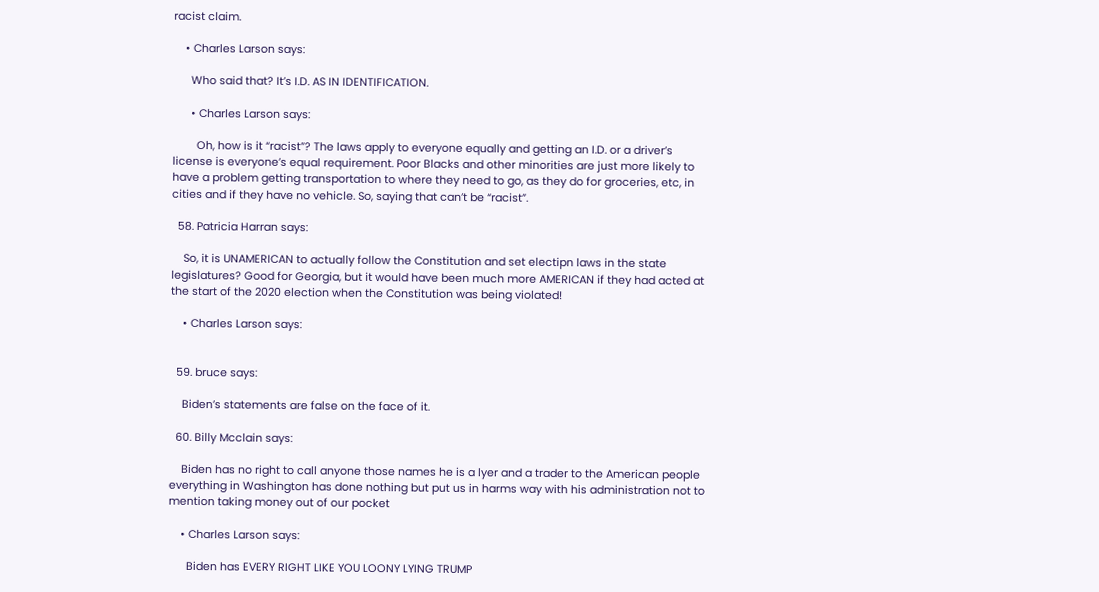racist claim.

    • Charles Larson says:

      Who said that? It’s I.D. AS IN IDENTIFICATION.

      • Charles Larson says:

        Oh, how is it “racist”? The laws apply to everyone equally and getting an I.D. or a driver’s license is everyone’s equal requirement. Poor Blacks and other minorities are just more likely to have a problem getting transportation to where they need to go, as they do for groceries, etc, in cities and if they have no vehicle. So, saying that can’t be “racist”.

  58. Patricia Harran says:

    So, it is UNAMERICAN to actually follow the Constitution and set electipn laws in the state legislatures? Good for Georgia, but it would have been much more AMERICAN if they had acted at the start of the 2020 election when the Constitution was being violated!

    • Charles Larson says:


  59. bruce says:

    Biden’s statements are false on the face of it.

  60. Billy Mcclain says:

    Biden has no right to call anyone those names he is a lyer and a trader to the American people everything in Washington has done nothing but put us in harms way with his administration not to mention taking money out of our pocket

    • Charles Larson says:

      Biden has EVERY RIGHT LIKE YOU LOONY LYING TRUMP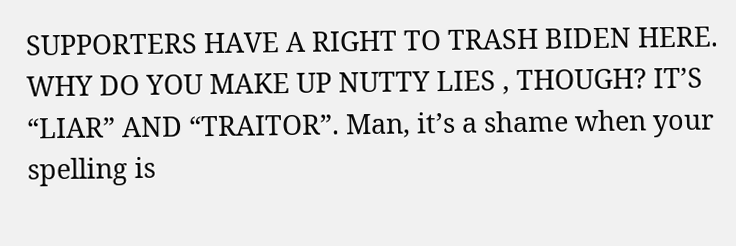SUPPORTERS HAVE A RIGHT TO TRASH BIDEN HERE. WHY DO YOU MAKE UP NUTTY LIES , THOUGH? IT’S “LIAR” AND “TRAITOR”. Man, it’s a shame when your spelling is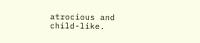atrocious and child-like.